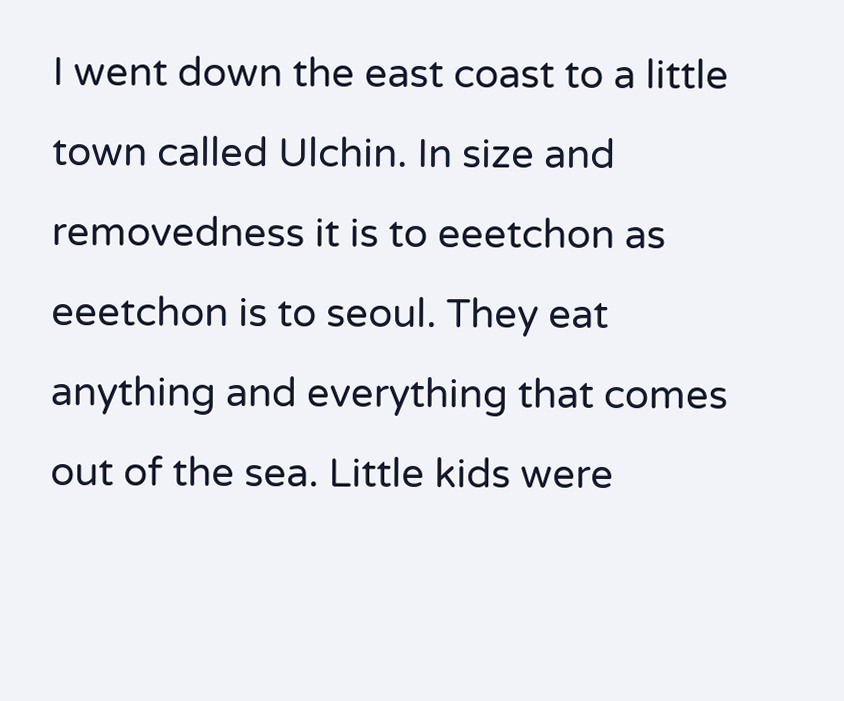I went down the east coast to a little town called Ulchin. In size and removedness it is to eeetchon as eeetchon is to seoul. They eat anything and everything that comes out of the sea. Little kids were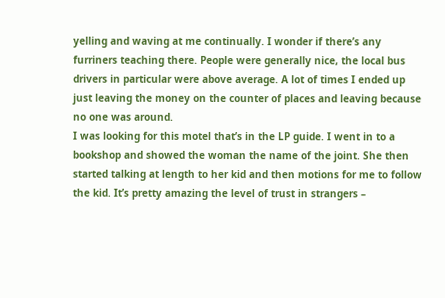yelling and waving at me continually. I wonder if there’s any furriners teaching there. People were generally nice, the local bus drivers in particular were above average. A lot of times I ended up just leaving the money on the counter of places and leaving because no one was around.
I was looking for this motel that’s in the LP guide. I went in to a bookshop and showed the woman the name of the joint. She then started talking at length to her kid and then motions for me to follow the kid. It’s pretty amazing the level of trust in strangers –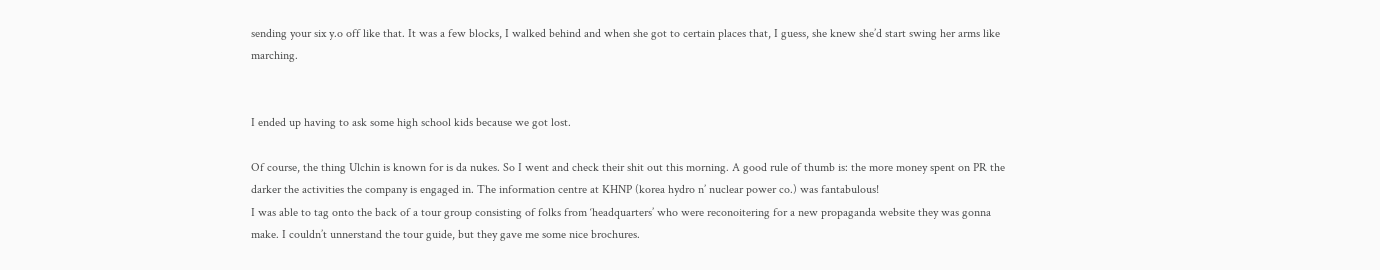sending your six y.o off like that. It was a few blocks, I walked behind and when she got to certain places that, I guess, she knew she’d start swing her arms like marching.


I ended up having to ask some high school kids because we got lost.

Of course, the thing Ulchin is known for is da nukes. So I went and check their shit out this morning. A good rule of thumb is: the more money spent on PR the darker the activities the company is engaged in. The information centre at KHNP (korea hydro n’ nuclear power co.) was fantabulous!
I was able to tag onto the back of a tour group consisting of folks from ‘headquarters’ who were reconoitering for a new propaganda website they was gonna make. I couldn’t unnerstand the tour guide, but they gave me some nice brochures.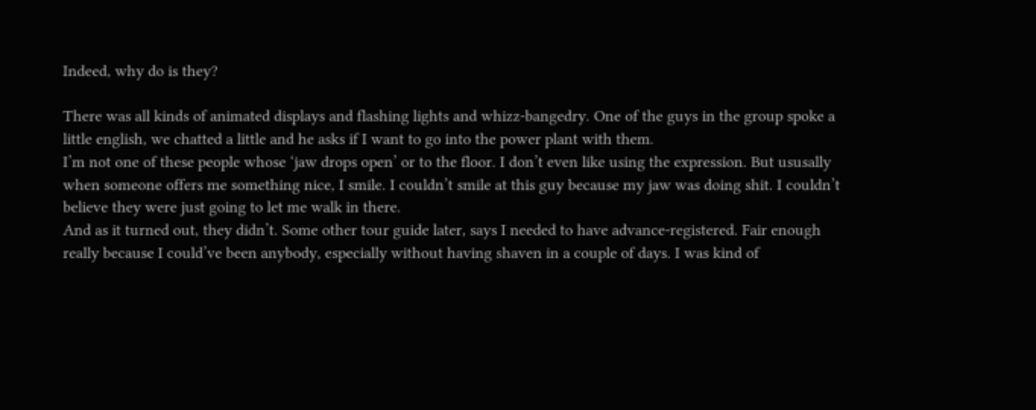Indeed, why do is they?

There was all kinds of animated displays and flashing lights and whizz-bangedry. One of the guys in the group spoke a little english, we chatted a little and he asks if I want to go into the power plant with them.
I’m not one of these people whose ‘jaw drops open’ or to the floor. I don’t even like using the expression. But ususally when someone offers me something nice, I smile. I couldn’t smile at this guy because my jaw was doing shit. I couldn’t believe they were just going to let me walk in there.
And as it turned out, they didn’t. Some other tour guide later, says I needed to have advance-registered. Fair enough really because I could’ve been anybody, especially without having shaven in a couple of days. I was kind of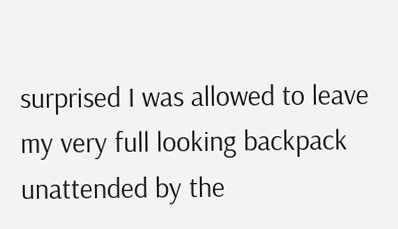surprised I was allowed to leave my very full looking backpack unattended by the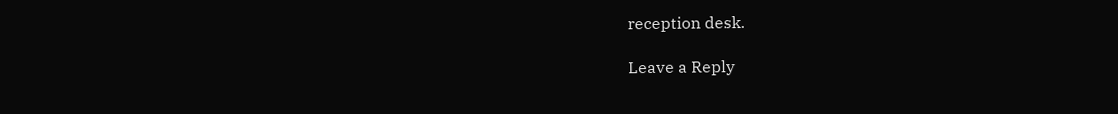reception desk.

Leave a Reply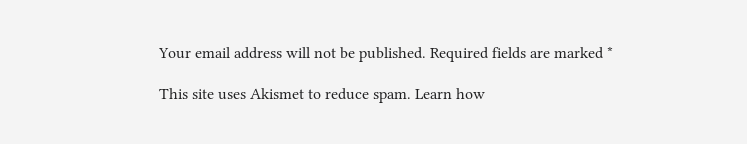Your email address will not be published. Required fields are marked *

This site uses Akismet to reduce spam. Learn how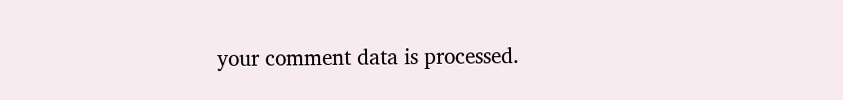your comment data is processed.